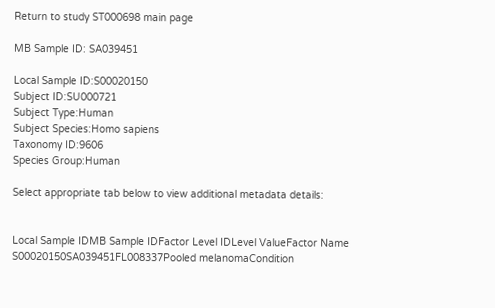Return to study ST000698 main page

MB Sample ID: SA039451

Local Sample ID:S00020150
Subject ID:SU000721
Subject Type:Human
Subject Species:Homo sapiens
Taxonomy ID:9606
Species Group:Human

Select appropriate tab below to view additional metadata details:


Local Sample IDMB Sample IDFactor Level IDLevel ValueFactor Name
S00020150SA039451FL008337Pooled melanomaCondition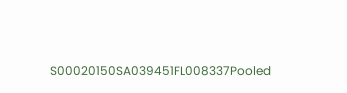S00020150SA039451FL008337Pooled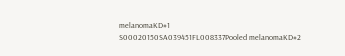melanomaKD#1
S00020150SA039451FL008337Pooled melanomaKD#2